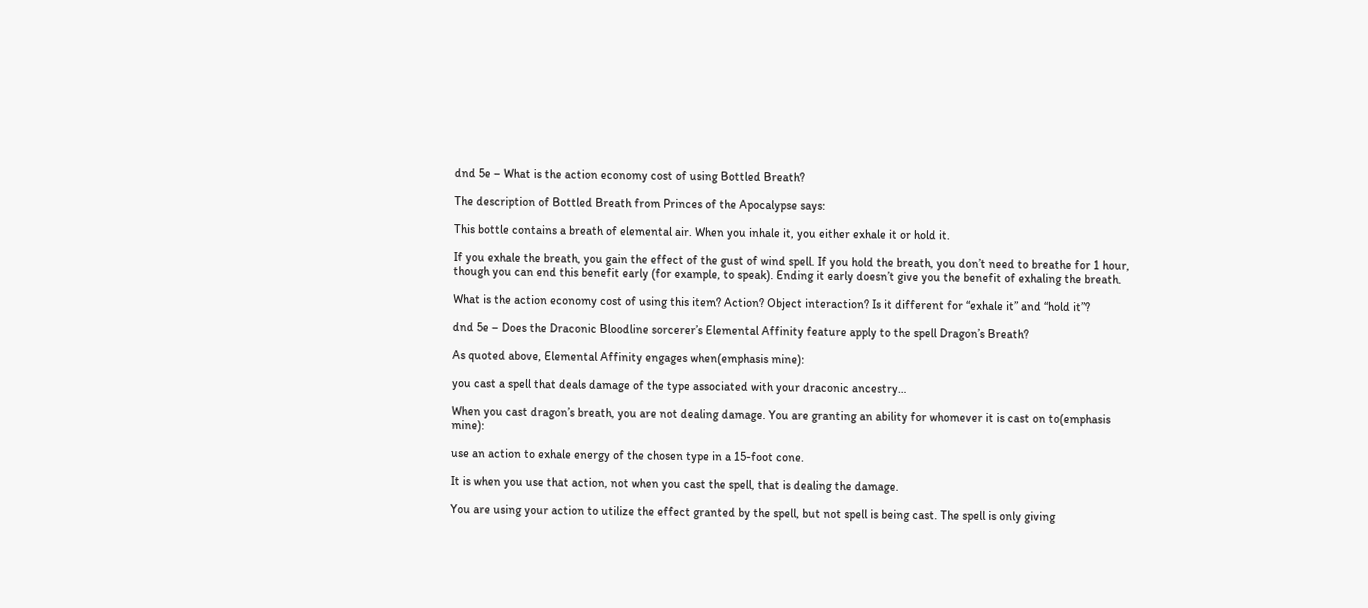dnd 5e – What is the action economy cost of using Bottled Breath?

The description of Bottled Breath from Princes of the Apocalypse says:

This bottle contains a breath of elemental air. When you inhale it, you either exhale it or hold it.

If you exhale the breath, you gain the effect of the gust of wind spell. If you hold the breath, you don’t need to breathe for 1 hour, though you can end this benefit early (for example, to speak). Ending it early doesn’t give you the benefit of exhaling the breath.

What is the action economy cost of using this item? Action? Object interaction? Is it different for “exhale it” and “hold it”?

dnd 5e – Does the Draconic Bloodline sorcerer’s Elemental Affinity feature apply to the spell Dragon’s Breath?

As quoted above, Elemental Affinity engages when(emphasis mine):

you cast a spell that deals damage of the type associated with your draconic ancestry…

When you cast dragon’s breath, you are not dealing damage. You are granting an ability for whomever it is cast on to(emphasis mine):

use an action to exhale energy of the chosen type in a 15-foot cone.

It is when you use that action, not when you cast the spell, that is dealing the damage.

You are using your action to utilize the effect granted by the spell, but not spell is being cast. The spell is only giving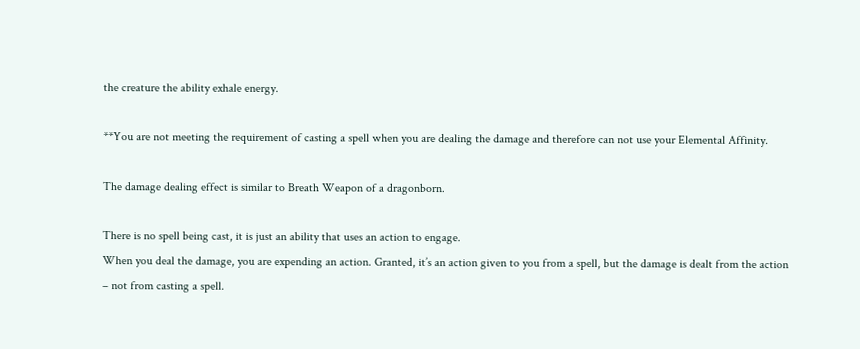the creature the ability exhale energy.

**You are not meeting the requirement of casting a spell when you are dealing the damage and therefore can not use your Elemental Affinity.

The damage dealing effect is similar to Breath Weapon of a dragonborn.

There is no spell being cast, it is just an ability that uses an action to engage.
When you deal the damage, you are expending an action. Granted, it’s an action given to you from a spell, but the damage is dealt from the action – not from casting a spell.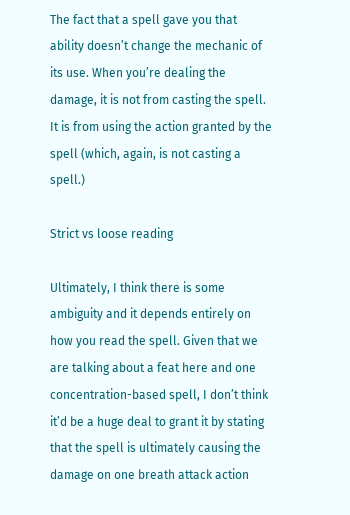The fact that a spell gave you that ability doesn’t change the mechanic of its use. When you’re dealing the damage, it is not from casting the spell. It is from using the action granted by the spell (which, again, is not casting a spell.)

Strict vs loose reading

Ultimately, I think there is some ambiguity and it depends entirely on how you read the spell. Given that we are talking about a feat here and one concentration-based spell, I don’t think it’d be a huge deal to grant it by stating that the spell is ultimately causing the damage on one breath attack action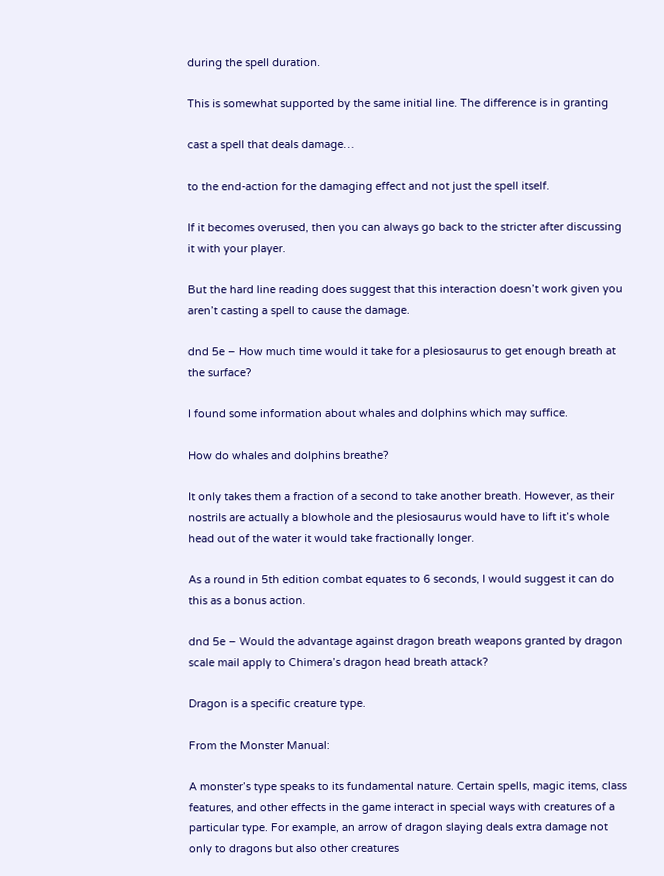during the spell duration.

This is somewhat supported by the same initial line. The difference is in granting

cast a spell that deals damage…

to the end-action for the damaging effect and not just the spell itself.

If it becomes overused, then you can always go back to the stricter after discussing it with your player.

But the hard line reading does suggest that this interaction doesn’t work given you aren’t casting a spell to cause the damage.

dnd 5e – How much time would it take for a plesiosaurus to get enough breath at the surface?

I found some information about whales and dolphins which may suffice.

How do whales and dolphins breathe?

It only takes them a fraction of a second to take another breath. However, as their nostrils are actually a blowhole and the plesiosaurus would have to lift it’s whole head out of the water it would take fractionally longer.

As a round in 5th edition combat equates to 6 seconds, I would suggest it can do this as a bonus action.

dnd 5e – Would the advantage against dragon breath weapons granted by dragon scale mail apply to Chimera’s dragon head breath attack?

Dragon is a specific creature type.

From the Monster Manual:

A monster’s type speaks to its fundamental nature. Certain spells, magic items, class features, and other effects in the game interact in special ways with creatures of a particular type. For example, an arrow of dragon slaying deals extra damage not only to dragons but also other creatures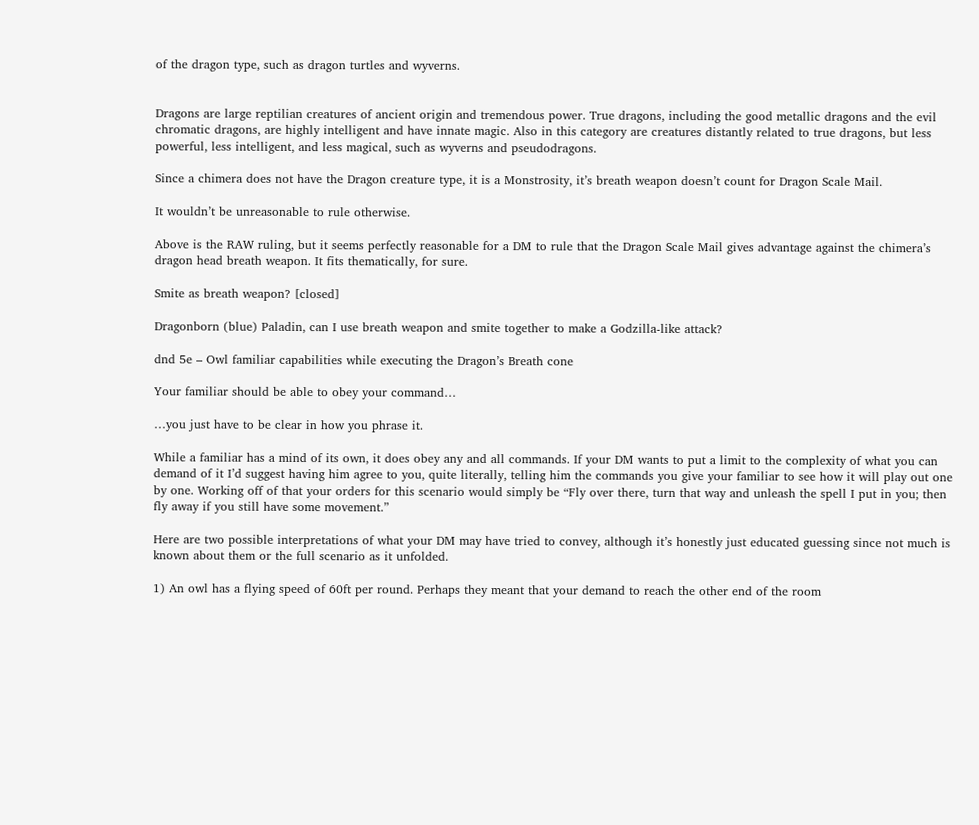of the dragon type, such as dragon turtles and wyverns.


Dragons are large reptilian creatures of ancient origin and tremendous power. True dragons, including the good metallic dragons and the evil chromatic dragons, are highly intelligent and have innate magic. Also in this category are creatures distantly related to true dragons, but less powerful, less intelligent, and less magical, such as wyverns and pseudodragons.

Since a chimera does not have the Dragon creature type, it is a Monstrosity, it’s breath weapon doesn’t count for Dragon Scale Mail.

It wouldn’t be unreasonable to rule otherwise.

Above is the RAW ruling, but it seems perfectly reasonable for a DM to rule that the Dragon Scale Mail gives advantage against the chimera’s dragon head breath weapon. It fits thematically, for sure.

Smite as breath weapon? [closed]

Dragonborn (blue) Paladin, can I use breath weapon and smite together to make a Godzilla-like attack?

dnd 5e – Owl familiar capabilities while executing the Dragon’s Breath cone

Your familiar should be able to obey your command…

…you just have to be clear in how you phrase it.

While a familiar has a mind of its own, it does obey any and all commands. If your DM wants to put a limit to the complexity of what you can demand of it I’d suggest having him agree to you, quite literally, telling him the commands you give your familiar to see how it will play out one by one. Working off of that your orders for this scenario would simply be “Fly over there, turn that way and unleash the spell I put in you; then fly away if you still have some movement.”

Here are two possible interpretations of what your DM may have tried to convey, although it’s honestly just educated guessing since not much is known about them or the full scenario as it unfolded.

1) An owl has a flying speed of 60ft per round. Perhaps they meant that your demand to reach the other end of the room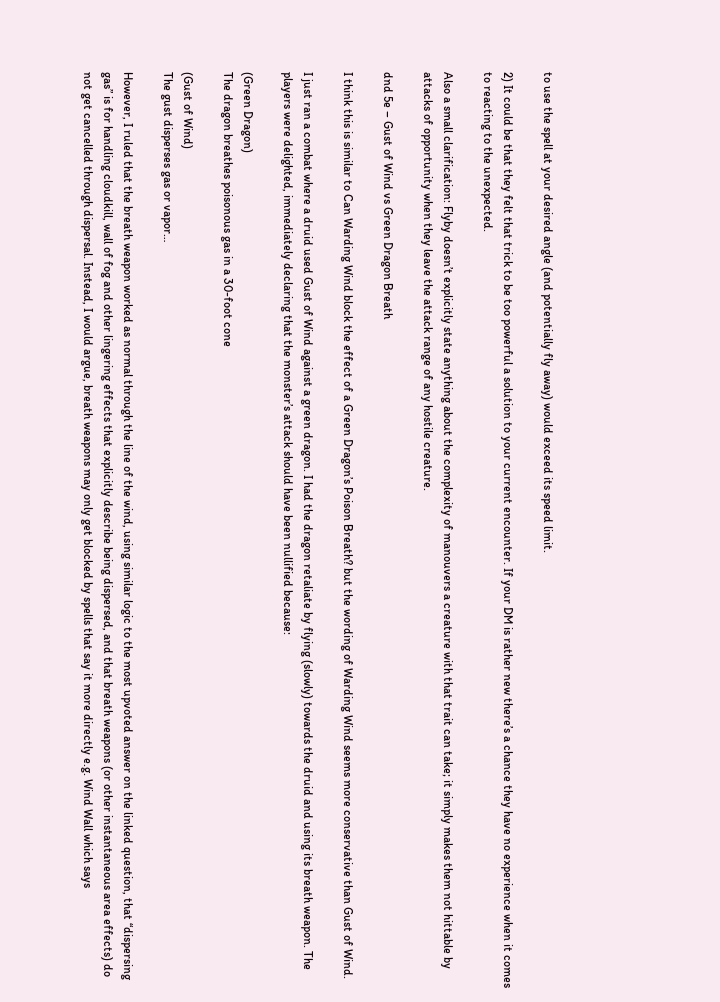to use the spell at your desired angle (and potentially fly away) would exceed its speed limit.

2) It could be that they felt that trick to be too powerful a solution to your current encounter. If your DM is rather new there’s a chance they have no experience when it comes to reacting to the unexpected.

Also a small clarification: Flyby doesn’t explicitly state anything about the complexity of manouvers a creature with that trait can take; it simply makes them not hittable by attacks of opportunity when they leave the attack range of any hostile creature.

dnd 5e – Gust of Wind vs Green Dragon Breath

I think this is similar to Can Warding Wind block the effect of a Green Dragon’s Poison Breath? but the wording of Warding Wind seems more conservative than Gust of Wind.

I just ran a combat where a druid used Gust of Wind against a green dragon. I had the dragon retaliate by flying (slowly) towards the druid and using its breath weapon. The players were delighted, immediately declaring that the monster’s attack should have been nullified because:

(Green Dragon)
The dragon breathes poisonous gas in a 30-foot cone

(Gust of Wind)
The gust disperses gas or vapor…

However, I ruled that the breath weapon worked as normal through the line of the wind, using similar logic to the most upvoted answer on the linked question, that “dispersing gas” is for handling cloudkill, wall of fog and other lingering effects that explicitly describe being dispersed, and that breath weapons (or other instantaneous area effects) do not get cancelled through dispersal. Instead, I would argue, breath weapons may only get blocked by spells that say it more directly e.g. Wind Wall which says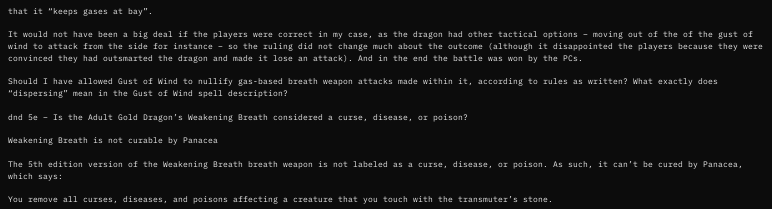that it “keeps gases at bay”.

It would not have been a big deal if the players were correct in my case, as the dragon had other tactical options – moving out of the of the gust of wind to attack from the side for instance – so the ruling did not change much about the outcome (although it disappointed the players because they were convinced they had outsmarted the dragon and made it lose an attack). And in the end the battle was won by the PCs.

Should I have allowed Gust of Wind to nullify gas-based breath weapon attacks made within it, according to rules as written? What exactly does “dispersing” mean in the Gust of Wind spell description?

dnd 5e – Is the Adult Gold Dragon’s Weakening Breath considered a curse, disease, or poison?

Weakening Breath is not curable by Panacea

The 5th edition version of the Weakening Breath breath weapon is not labeled as a curse, disease, or poison. As such, it can’t be cured by Panacea, which says:

You remove all curses, diseases, and poisons affecting a creature that you touch with the transmuter’s stone.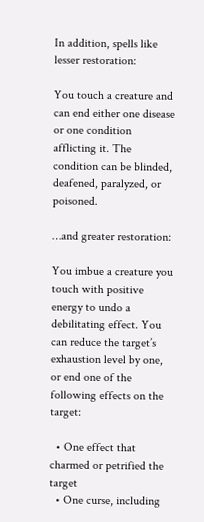In addition, spells like lesser restoration:

You touch a creature and can end either one disease or one condition afflicting it. The condition can be blinded, deafened, paralyzed, or poisoned.

…and greater restoration:

You imbue a creature you touch with positive energy to undo a debilitating effect. You can reduce the target’s exhaustion level by one, or end one of the following effects on the target:

  • One effect that charmed or petrified the target
  • One curse, including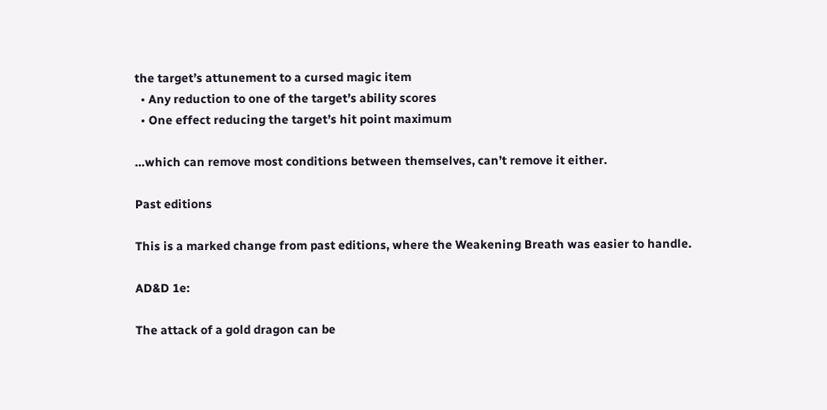the target’s attunement to a cursed magic item
  • Any reduction to one of the target’s ability scores
  • One effect reducing the target’s hit point maximum

…which can remove most conditions between themselves, can’t remove it either.

Past editions

This is a marked change from past editions, where the Weakening Breath was easier to handle.

AD&D 1e:

The attack of a gold dragon can be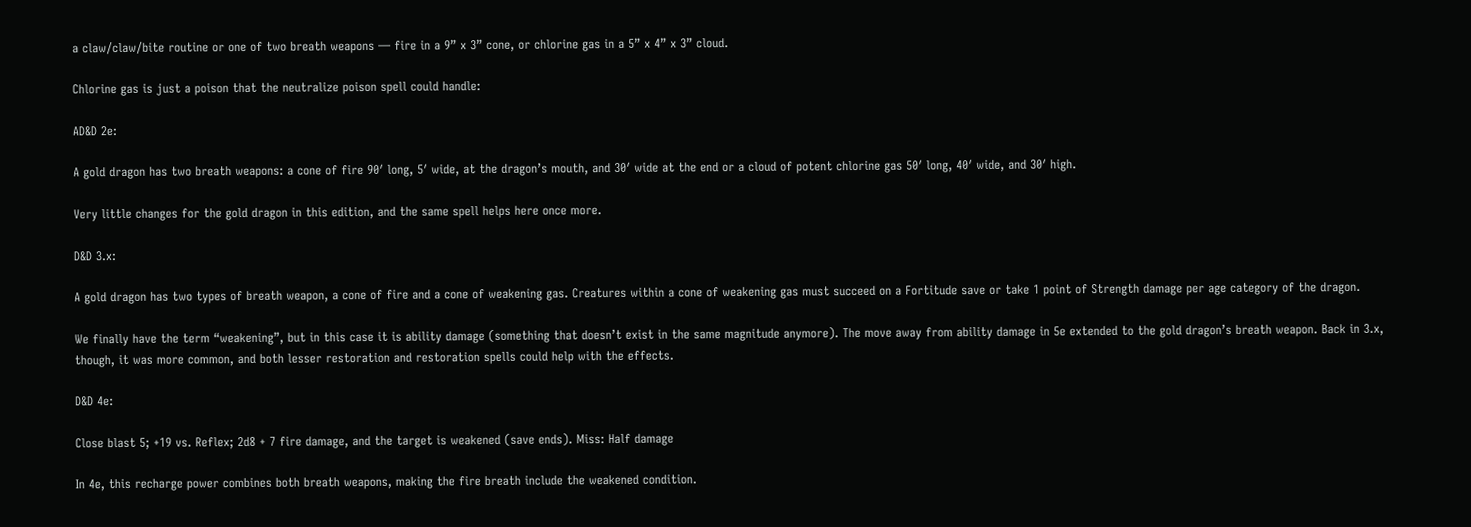a claw/claw/bite routine or one of two breath weapons — fire in a 9” x 3” cone, or chlorine gas in a 5” x 4” x 3” cloud.

Chlorine gas is just a poison that the neutralize poison spell could handle:

AD&D 2e:

A gold dragon has two breath weapons: a cone of fire 90′ long, 5′ wide, at the dragon’s mouth, and 30′ wide at the end or a cloud of potent chlorine gas 50′ long, 40′ wide, and 30′ high.

Very little changes for the gold dragon in this edition, and the same spell helps here once more.

D&D 3.x:

A gold dragon has two types of breath weapon, a cone of fire and a cone of weakening gas. Creatures within a cone of weakening gas must succeed on a Fortitude save or take 1 point of Strength damage per age category of the dragon.

We finally have the term “weakening”, but in this case it is ability damage (something that doesn’t exist in the same magnitude anymore). The move away from ability damage in 5e extended to the gold dragon’s breath weapon. Back in 3.x, though, it was more common, and both lesser restoration and restoration spells could help with the effects.

D&D 4e:

Close blast 5; +19 vs. Reflex; 2d8 + 7 fire damage, and the target is weakened (save ends). Miss: Half damage

In 4e, this recharge power combines both breath weapons, making the fire breath include the weakened condition.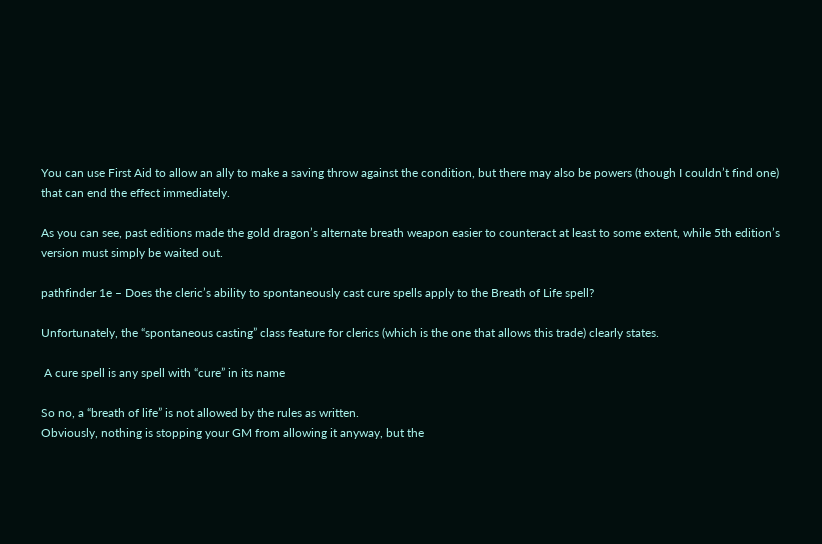You can use First Aid to allow an ally to make a saving throw against the condition, but there may also be powers (though I couldn’t find one) that can end the effect immediately.

As you can see, past editions made the gold dragon’s alternate breath weapon easier to counteract at least to some extent, while 5th edition’s version must simply be waited out.

pathfinder 1e – Does the cleric’s ability to spontaneously cast cure spells apply to the Breath of Life spell?

Unfortunately, the “spontaneous casting” class feature for clerics (which is the one that allows this trade) clearly states.

 A cure spell is any spell with “cure” in its name

So no, a “breath of life” is not allowed by the rules as written.
Obviously, nothing is stopping your GM from allowing it anyway, but the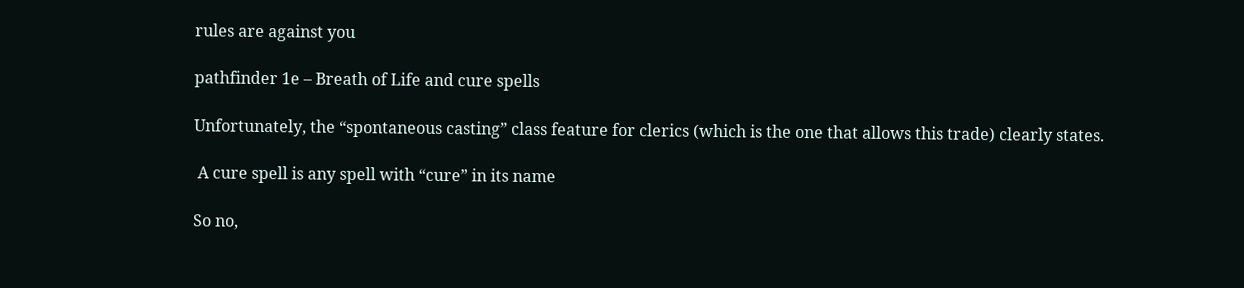rules are against you

pathfinder 1e – Breath of Life and cure spells

Unfortunately, the “spontaneous casting” class feature for clerics (which is the one that allows this trade) clearly states.

 A cure spell is any spell with “cure” in its name

So no,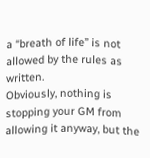a “breath of life” is not allowed by the rules as written.
Obviously, nothing is stopping your GM from allowing it anyway, but the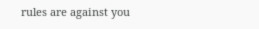rules are against you